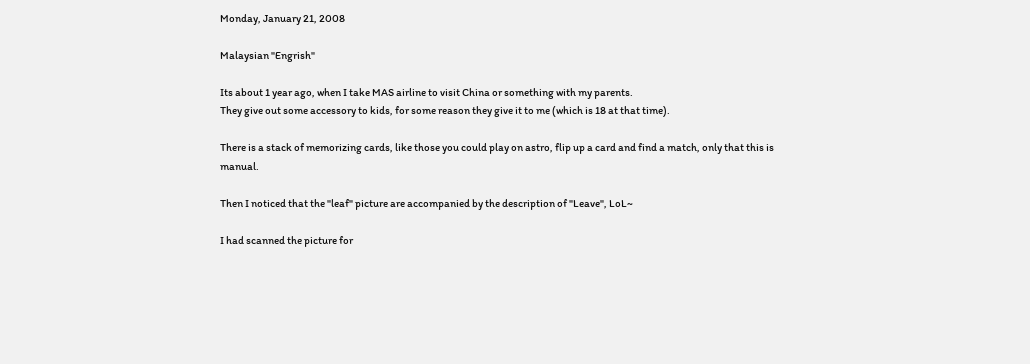Monday, January 21, 2008

Malaysian "Engrish"

Its about 1 year ago, when I take MAS airline to visit China or something with my parents.
They give out some accessory to kids, for some reason they give it to me (which is 18 at that time).

There is a stack of memorizing cards, like those you could play on astro, flip up a card and find a match, only that this is manual.

Then I noticed that the "leaf" picture are accompanied by the description of "Leave", LoL~

I had scanned the picture for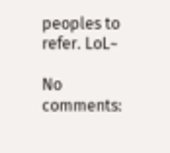peoples to refer. LoL~

No comments: